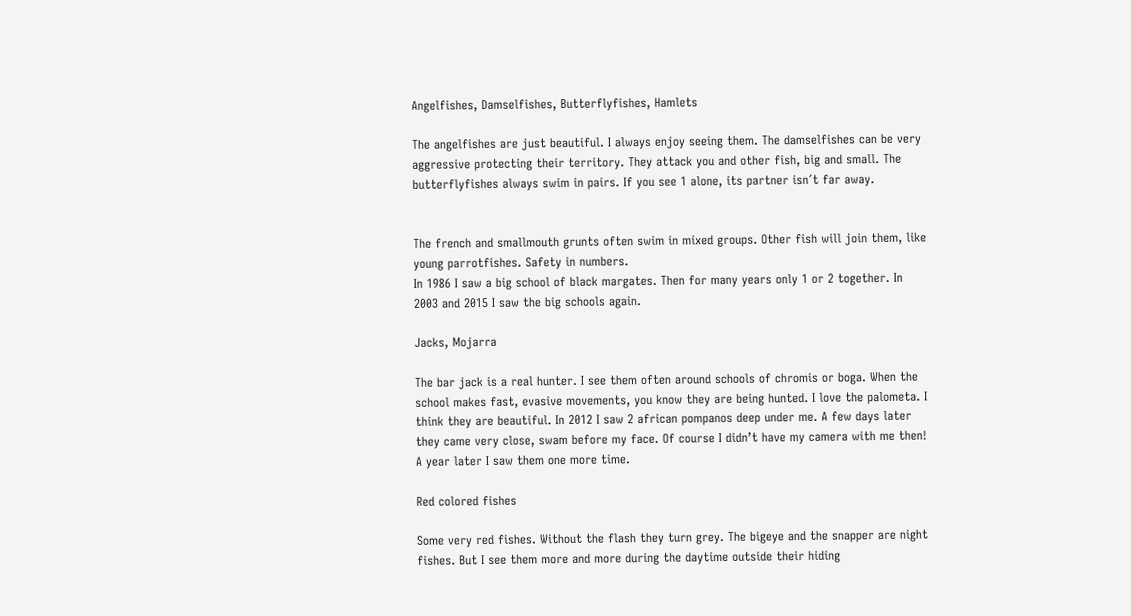Angelfishes, Damselfishes, Butterflyfishes, Hamlets

The angelfishes are just beautiful. I always enjoy seeing them. The damselfishes can be very aggressive protecting their territory. They attack you and other fish, big and small. The butterflyfishes always swim in pairs. If you see 1 alone, its partner isn´t far away.


The french and smallmouth grunts often swim in mixed groups. Other fish will join them, like young parrotfishes. Safety in numbers.
In 1986 I saw a big school of black margates. Then for many years only 1 or 2 together. In  2003 and 2015 I saw the big schools again.

Jacks, Mojarra

The bar jack is a real hunter. I see them often around schools of chromis or boga. When the school makes fast, evasive movements, you know they are being hunted. I love the palometa. I think they are beautiful. In 2012 I saw 2 african pompanos deep under me. A few days later they came very close, swam before my face. Of course I didn’t have my camera with me then! A year later I saw them one more time.

Red colored fishes

Some very red fishes. Without the flash they turn grey. The bigeye and the snapper are night fishes. But I see them more and more during the daytime outside their hiding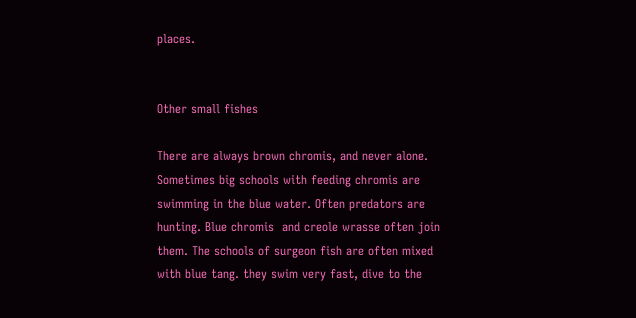places.


Other small fishes

There are always brown chromis, and never alone. Sometimes big schools with feeding chromis are swimming in the blue water. Often predators are hunting. Blue chromis  and creole wrasse often join them. The schools of surgeon fish are often mixed with blue tang. they swim very fast, dive to the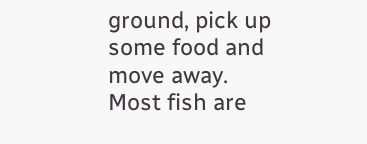ground, pick up some food and move away.
Most fish are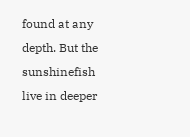found at any depth. But the sunshinefish live in deeper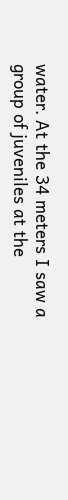water. At the 34 meters I saw a group of juveniles at the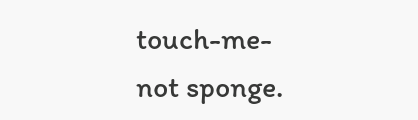touch-me-not sponge.